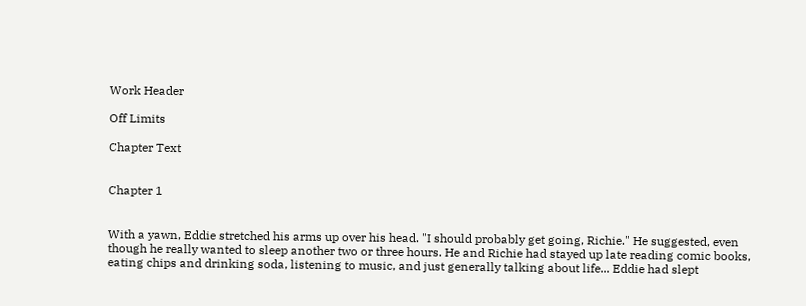Work Header

Off Limits

Chapter Text


Chapter 1


With a yawn, Eddie stretched his arms up over his head. "I should probably get going, Richie." He suggested, even though he really wanted to sleep another two or three hours. He and Richie had stayed up late reading comic books, eating chips and drinking soda, listening to music, and just generally talking about life... Eddie had slept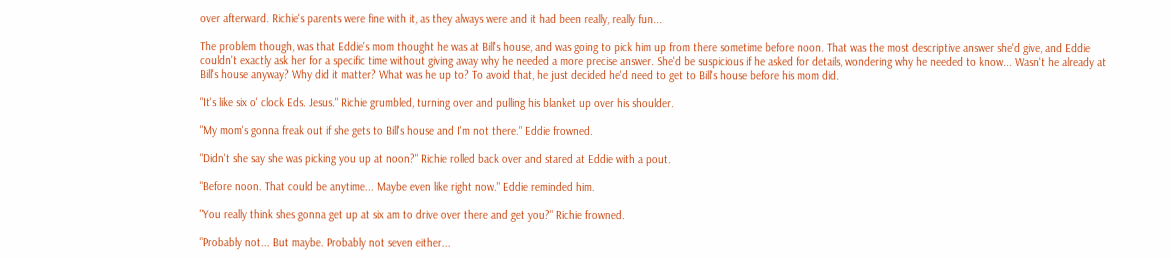over afterward. Richie's parents were fine with it, as they always were and it had been really, really fun...

The problem though, was that Eddie's mom thought he was at Bill's house, and was going to pick him up from there sometime before noon. That was the most descriptive answer she'd give, and Eddie couldn't exactly ask her for a specific time without giving away why he needed a more precise answer. She'd be suspicious if he asked for details, wondering why he needed to know... Wasn't he already at Bill's house anyway? Why did it matter? What was he up to? To avoid that, he just decided he'd need to get to Bill's house before his mom did.

"It's like six o' clock Eds. Jesus." Richie grumbled, turning over and pulling his blanket up over his shoulder.

"My mom's gonna freak out if she gets to Bill's house and I'm not there." Eddie frowned.

"Didn't she say she was picking you up at noon?" Richie rolled back over and stared at Eddie with a pout.

"Before noon. That could be anytime... Maybe even like right now." Eddie reminded him.

"You really think shes gonna get up at six am to drive over there and get you?" Richie frowned.

"Probably not... But maybe. Probably not seven either...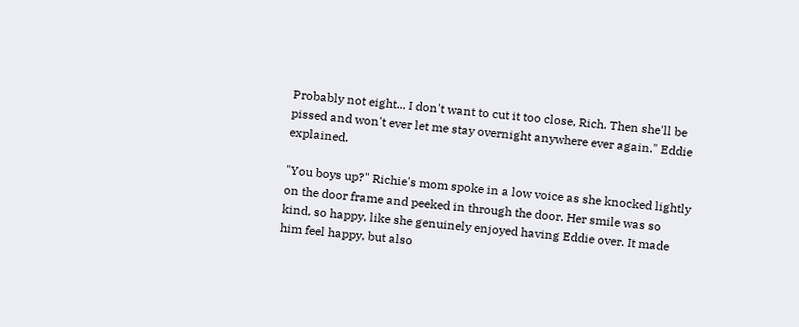Probably not eight... I don't want to cut it too close, Rich. Then she'll be pissed and won't ever let me stay overnight anywhere ever again." Eddie explained.

"You boys up?" Richie's mom spoke in a low voice as she knocked lightly on the door frame and peeked in through the door. Her smile was so kind, so happy, like she genuinely enjoyed having Eddie over. It made him feel happy, but also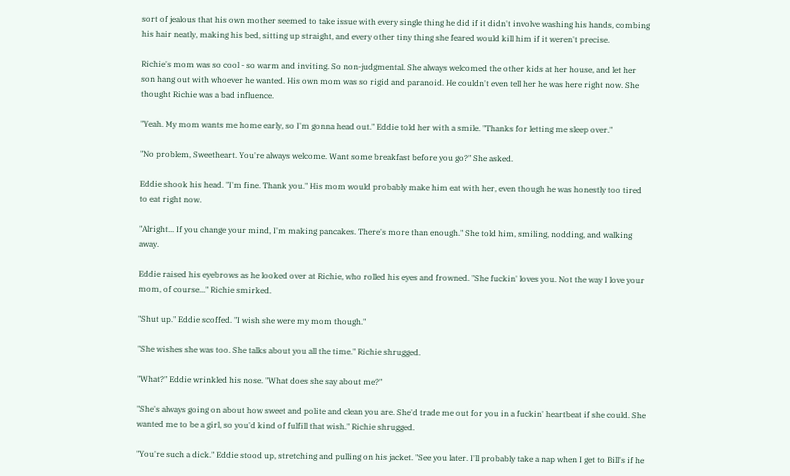sort of jealous that his own mother seemed to take issue with every single thing he did if it didn't involve washing his hands, combing his hair neatly, making his bed, sitting up straight, and every other tiny thing she feared would kill him if it weren't precise.

Richie's mom was so cool - so warm and inviting. So non-judgmental. She always welcomed the other kids at her house, and let her son hang out with whoever he wanted. His own mom was so rigid and paranoid. He couldn't even tell her he was here right now. She thought Richie was a bad influence.

"Yeah. My mom wants me home early, so I'm gonna head out." Eddie told her with a smile. "Thanks for letting me sleep over."

"No problem, Sweetheart. You're always welcome. Want some breakfast before you go?" She asked.

Eddie shook his head. "I'm fine. Thank you." His mom would probably make him eat with her, even though he was honestly too tired to eat right now.

"Alright... If you change your mind, I'm making pancakes. There's more than enough." She told him, smiling, nodding, and walking away.

Eddie raised his eyebrows as he looked over at Richie, who rolled his eyes and frowned. "She fuckin' loves you. Not the way I love your mom, of course..." Richie smirked.

"Shut up." Eddie scoffed. "I wish she were my mom though."

"She wishes she was too. She talks about you all the time." Richie shrugged.

"What?" Eddie wrinkled his nose. "What does she say about me?"

"She's always going on about how sweet and polite and clean you are. She'd trade me out for you in a fuckin' heartbeat if she could. She wanted me to be a girl, so you'd kind of fulfill that wish." Richie shrugged.

"You're such a dick." Eddie stood up, stretching and pulling on his jacket. "See you later. I'll probably take a nap when I get to Bill's if he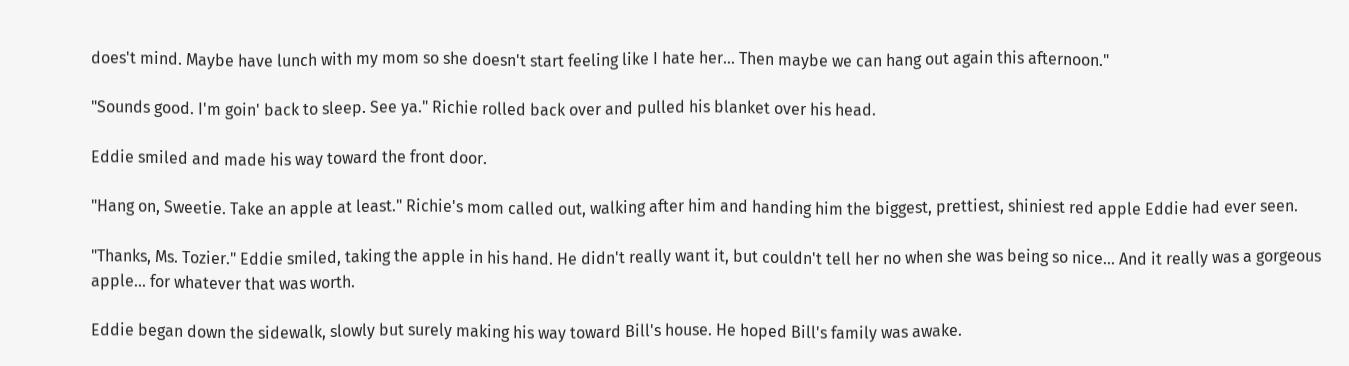does't mind. Maybe have lunch with my mom so she doesn't start feeling like I hate her... Then maybe we can hang out again this afternoon."

"Sounds good. I'm goin' back to sleep. See ya." Richie rolled back over and pulled his blanket over his head.

Eddie smiled and made his way toward the front door.

"Hang on, Sweetie. Take an apple at least." Richie's mom called out, walking after him and handing him the biggest, prettiest, shiniest red apple Eddie had ever seen.

"Thanks, Ms. Tozier." Eddie smiled, taking the apple in his hand. He didn't really want it, but couldn't tell her no when she was being so nice... And it really was a gorgeous apple... for whatever that was worth.

Eddie began down the sidewalk, slowly but surely making his way toward Bill's house. He hoped Bill's family was awake.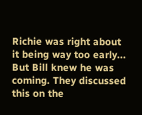Richie was right about it being way too early... But Bill knew he was coming. They discussed this on the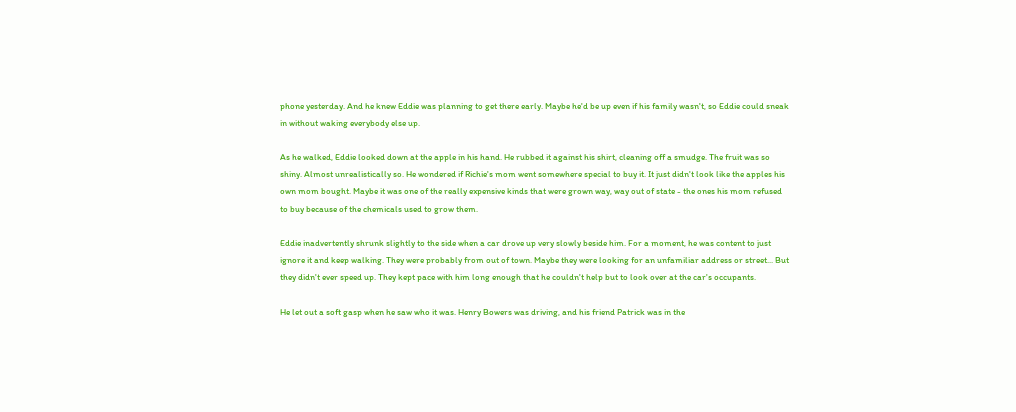phone yesterday. And he knew Eddie was planning to get there early. Maybe he'd be up even if his family wasn't, so Eddie could sneak in without waking everybody else up.

As he walked, Eddie looked down at the apple in his hand. He rubbed it against his shirt, cleaning off a smudge. The fruit was so shiny. Almost unrealistically so. He wondered if Richie's mom went somewhere special to buy it. It just didn't look like the apples his own mom bought. Maybe it was one of the really expensive kinds that were grown way, way out of state - the ones his mom refused to buy because of the chemicals used to grow them.

Eddie inadvertently shrunk slightly to the side when a car drove up very slowly beside him. For a moment, he was content to just ignore it and keep walking. They were probably from out of town. Maybe they were looking for an unfamiliar address or street... But they didn't ever speed up. They kept pace with him long enough that he couldn't help but to look over at the car's occupants.

He let out a soft gasp when he saw who it was. Henry Bowers was driving, and his friend Patrick was in the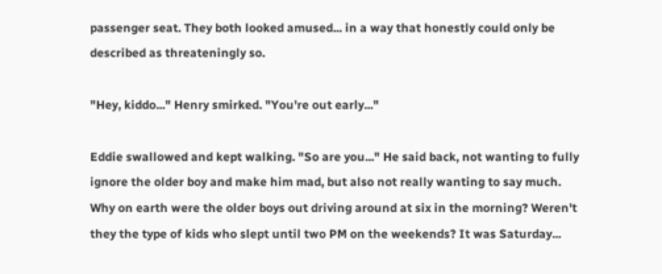passenger seat. They both looked amused... in a way that honestly could only be described as threateningly so.

"Hey, kiddo..." Henry smirked. "You're out early..."

Eddie swallowed and kept walking. "So are you..." He said back, not wanting to fully ignore the older boy and make him mad, but also not really wanting to say much. Why on earth were the older boys out driving around at six in the morning? Weren't they the type of kids who slept until two PM on the weekends? It was Saturday...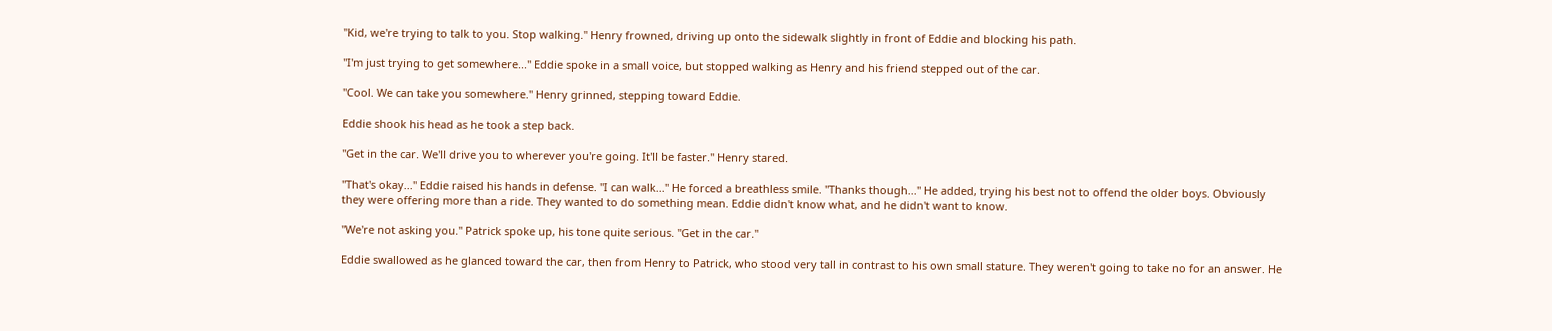"Kid, we're trying to talk to you. Stop walking." Henry frowned, driving up onto the sidewalk slightly in front of Eddie and blocking his path.

"I'm just trying to get somewhere..." Eddie spoke in a small voice, but stopped walking as Henry and his friend stepped out of the car.

"Cool. We can take you somewhere." Henry grinned, stepping toward Eddie.

Eddie shook his head as he took a step back.

"Get in the car. We'll drive you to wherever you're going. It'll be faster." Henry stared.

"That's okay..." Eddie raised his hands in defense. "I can walk..." He forced a breathless smile. "Thanks though..." He added, trying his best not to offend the older boys. Obviously they were offering more than a ride. They wanted to do something mean. Eddie didn't know what, and he didn't want to know.

"We're not asking you." Patrick spoke up, his tone quite serious. "Get in the car."

Eddie swallowed as he glanced toward the car, then from Henry to Patrick, who stood very tall in contrast to his own small stature. They weren't going to take no for an answer. He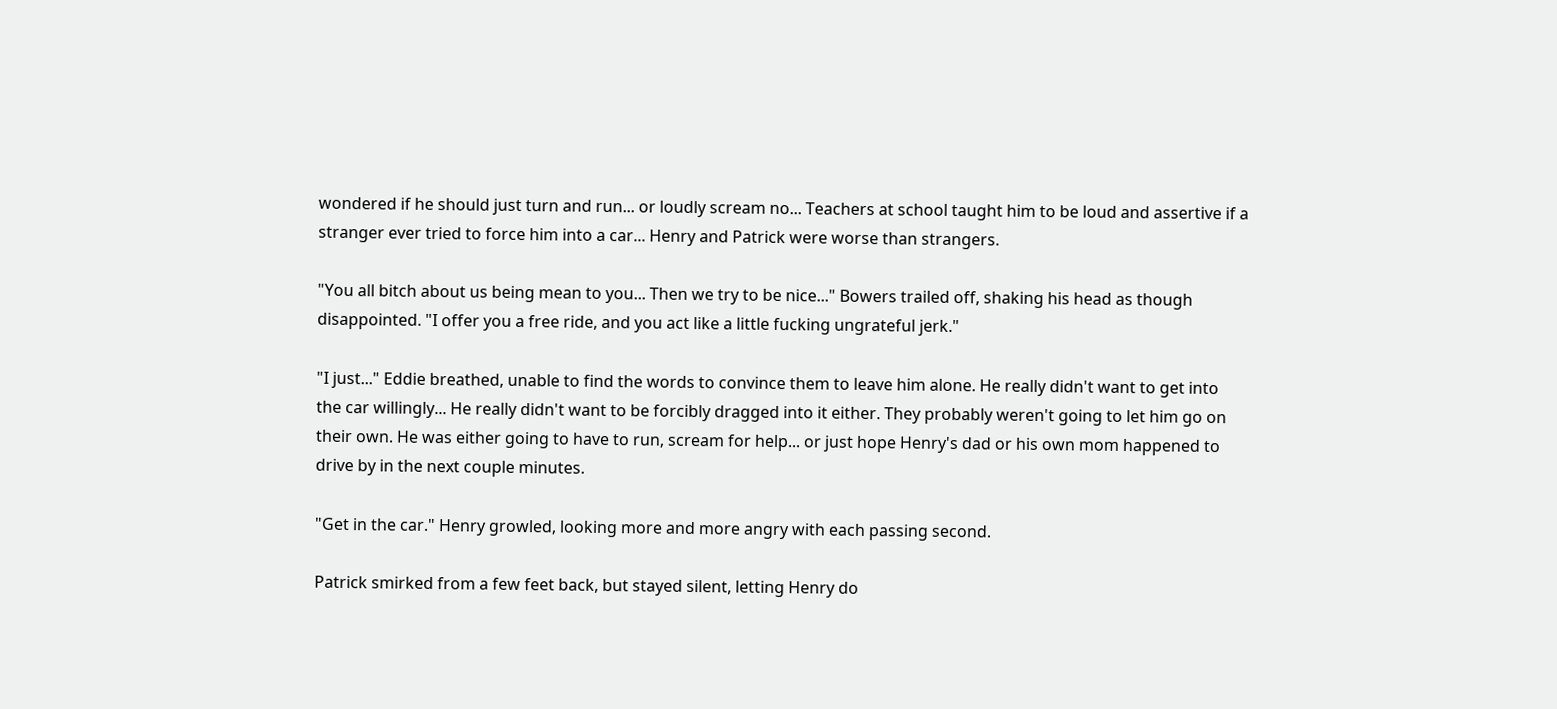wondered if he should just turn and run... or loudly scream no... Teachers at school taught him to be loud and assertive if a stranger ever tried to force him into a car... Henry and Patrick were worse than strangers.

"You all bitch about us being mean to you... Then we try to be nice..." Bowers trailed off, shaking his head as though disappointed. "I offer you a free ride, and you act like a little fucking ungrateful jerk."

"I just..." Eddie breathed, unable to find the words to convince them to leave him alone. He really didn't want to get into the car willingly... He really didn't want to be forcibly dragged into it either. They probably weren't going to let him go on their own. He was either going to have to run, scream for help... or just hope Henry's dad or his own mom happened to drive by in the next couple minutes.

"Get in the car." Henry growled, looking more and more angry with each passing second.

Patrick smirked from a few feet back, but stayed silent, letting Henry do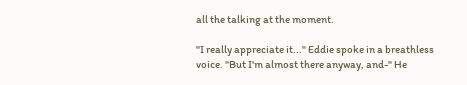all the talking at the moment.

"I really appreciate it..." Eddie spoke in a breathless voice. "But I'm almost there anyway, and-" He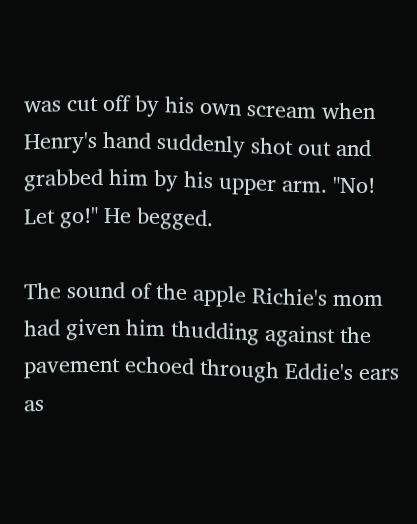was cut off by his own scream when Henry's hand suddenly shot out and grabbed him by his upper arm. "No! Let go!" He begged.

The sound of the apple Richie's mom had given him thudding against the pavement echoed through Eddie's ears as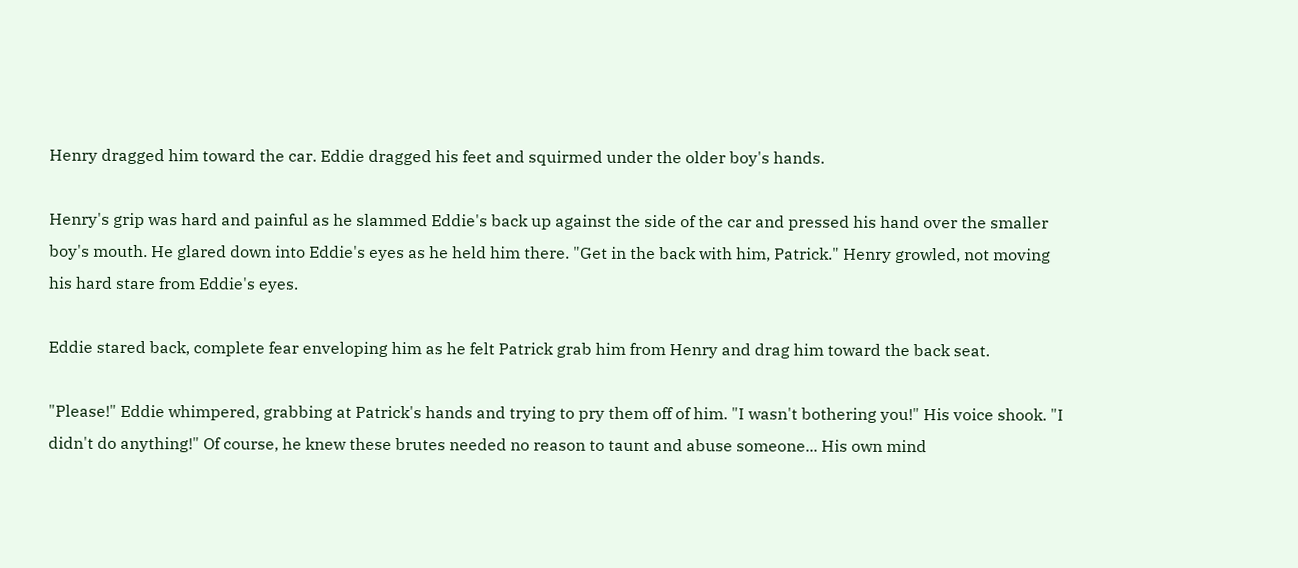Henry dragged him toward the car. Eddie dragged his feet and squirmed under the older boy's hands.

Henry's grip was hard and painful as he slammed Eddie's back up against the side of the car and pressed his hand over the smaller boy's mouth. He glared down into Eddie's eyes as he held him there. "Get in the back with him, Patrick." Henry growled, not moving his hard stare from Eddie's eyes.

Eddie stared back, complete fear enveloping him as he felt Patrick grab him from Henry and drag him toward the back seat.

"Please!" Eddie whimpered, grabbing at Patrick's hands and trying to pry them off of him. "I wasn't bothering you!" His voice shook. "I didn't do anything!" Of course, he knew these brutes needed no reason to taunt and abuse someone... His own mind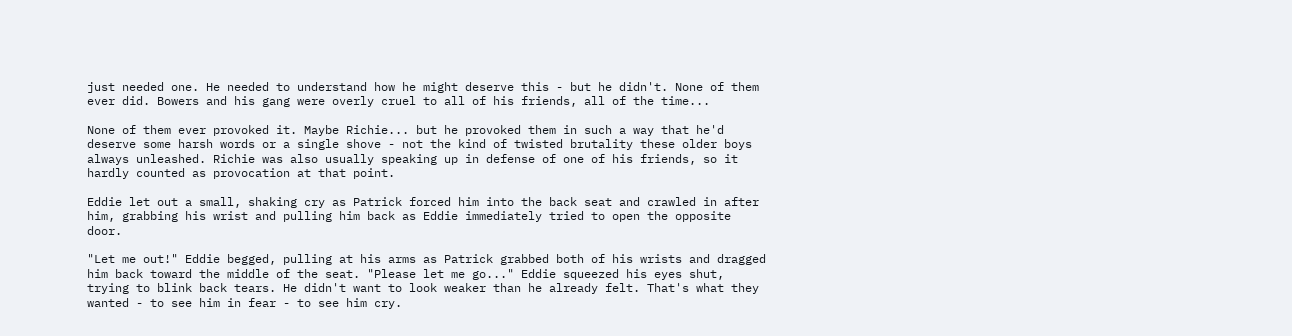just needed one. He needed to understand how he might deserve this - but he didn't. None of them ever did. Bowers and his gang were overly cruel to all of his friends, all of the time...

None of them ever provoked it. Maybe Richie... but he provoked them in such a way that he'd deserve some harsh words or a single shove - not the kind of twisted brutality these older boys always unleashed. Richie was also usually speaking up in defense of one of his friends, so it hardly counted as provocation at that point.

Eddie let out a small, shaking cry as Patrick forced him into the back seat and crawled in after him, grabbing his wrist and pulling him back as Eddie immediately tried to open the opposite door.

"Let me out!" Eddie begged, pulling at his arms as Patrick grabbed both of his wrists and dragged him back toward the middle of the seat. "Please let me go..." Eddie squeezed his eyes shut, trying to blink back tears. He didn't want to look weaker than he already felt. That's what they wanted - to see him in fear - to see him cry.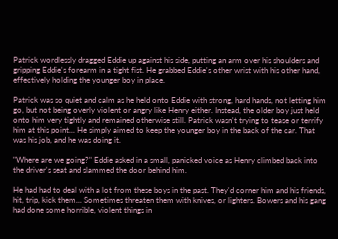Patrick wordlessly dragged Eddie up against his side, putting an arm over his shoulders and gripping Eddie's forearm in a tight fist. He grabbed Eddie's other wrist with his other hand, effectively holding the younger boy in place.

Patrick was so quiet and calm as he held onto Eddie with strong, hard hands, not letting him go, but not being overly violent or angry like Henry either. Instead, the older boy just held onto him very tightly and remained otherwise still. Patrick wasn't trying to tease or terrify him at this point... He simply aimed to keep the younger boy in the back of the car. That was his job, and he was doing it.

"Where are we going?" Eddie asked in a small, panicked voice as Henry climbed back into the driver's seat and slammed the door behind him.

He had had to deal with a lot from these boys in the past. They'd corner him and his friends, hit, trip, kick them... Sometimes threaten them with knives, or lighters. Bowers and his gang had done some horrible, violent things in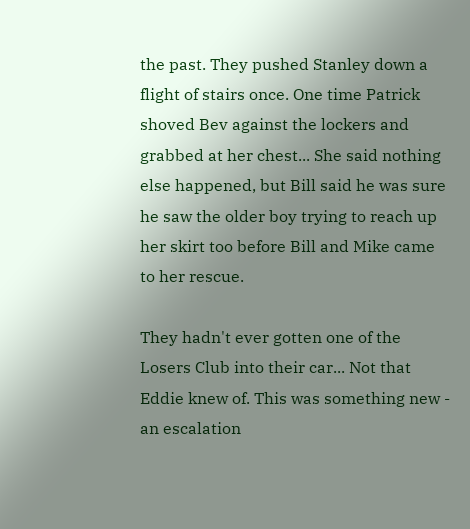the past. They pushed Stanley down a flight of stairs once. One time Patrick shoved Bev against the lockers and grabbed at her chest... She said nothing else happened, but Bill said he was sure he saw the older boy trying to reach up her skirt too before Bill and Mike came to her rescue.

They hadn't ever gotten one of the Losers Club into their car... Not that Eddie knew of. This was something new - an escalation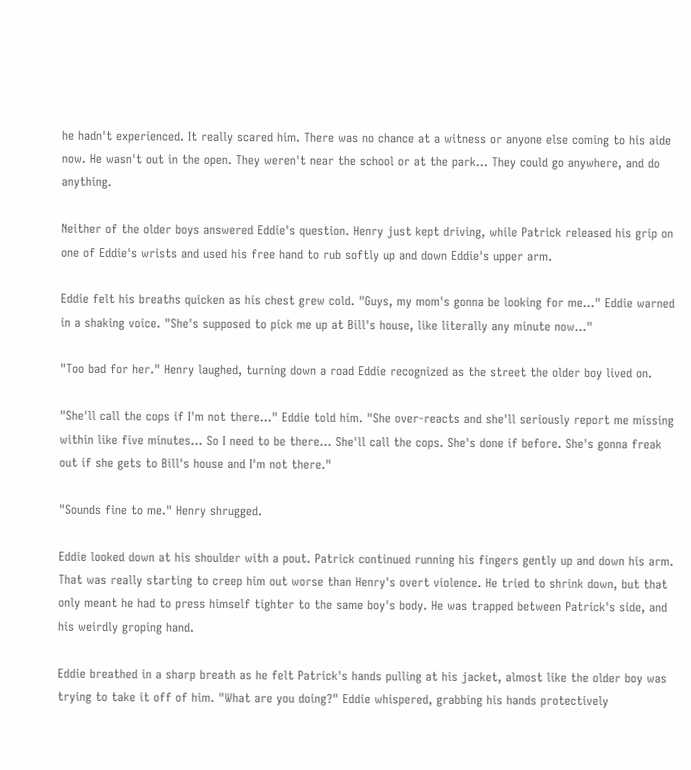he hadn't experienced. It really scared him. There was no chance at a witness or anyone else coming to his aide now. He wasn't out in the open. They weren't near the school or at the park... They could go anywhere, and do anything.

Neither of the older boys answered Eddie's question. Henry just kept driving, while Patrick released his grip on one of Eddie's wrists and used his free hand to rub softly up and down Eddie's upper arm.

Eddie felt his breaths quicken as his chest grew cold. "Guys, my mom's gonna be looking for me..." Eddie warned in a shaking voice. "She's supposed to pick me up at Bill's house, like literally any minute now..."

"Too bad for her." Henry laughed, turning down a road Eddie recognized as the street the older boy lived on.

"She'll call the cops if I'm not there..." Eddie told him. "She over-reacts and she'll seriously report me missing within like five minutes... So I need to be there... She'll call the cops. She's done if before. She's gonna freak out if she gets to Bill's house and I'm not there."

"Sounds fine to me." Henry shrugged.

Eddie looked down at his shoulder with a pout. Patrick continued running his fingers gently up and down his arm. That was really starting to creep him out worse than Henry's overt violence. He tried to shrink down, but that only meant he had to press himself tighter to the same boy's body. He was trapped between Patrick's side, and his weirdly groping hand.

Eddie breathed in a sharp breath as he felt Patrick's hands pulling at his jacket, almost like the older boy was trying to take it off of him. "What are you doing?" Eddie whispered, grabbing his hands protectively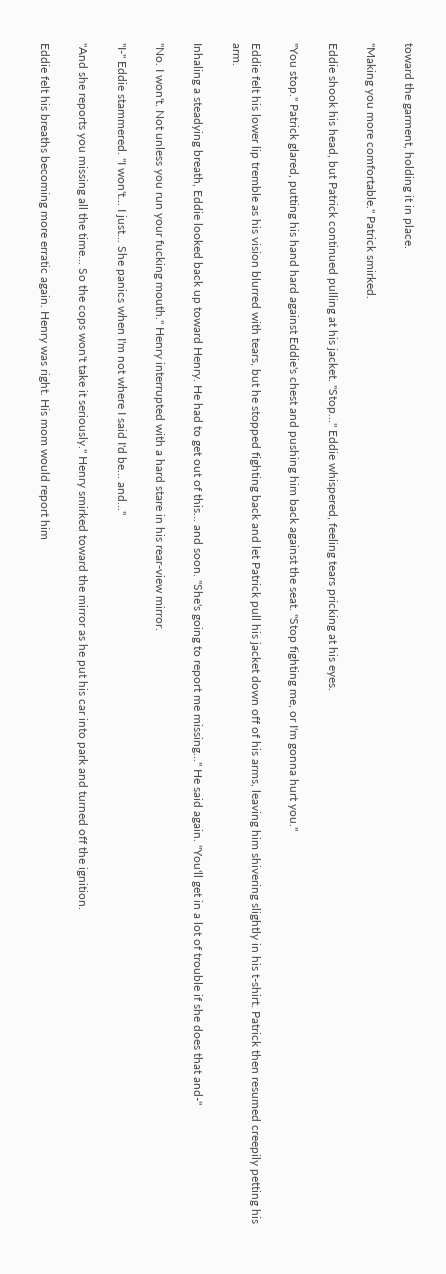toward the garment, holding it in place.

"Making you more comfortable." Patrick smirked.

Eddie shook his head, but Patrick continued pulling at his jacket. "Stop..." Eddie whispered, feeling tears pricking at his eyes.

"You stop." Patrick glared, putting his hand hard against Eddie's chest and pushing him back against the seat. "Stop fighting me, or I'm gonna hurt you."

Eddie felt his lower lip tremble as his vision blurred with tears, but he stopped fighting back and let Patrick pull his jacket down off of his arms, leaving him shivering slightly in his t-shirt. Patrick then resumed creepily petting his arm.

Inhaling a steadying breath, Eddie looked back up toward Henry. He had to get out of this... and soon. "She's going to report me missing..." He said again. "You'll get in a lot of trouble if she does that and-"

"No. I won't. Not unless you run your fucking mouth." Henry interrupted with a hard stare in his rear-view mirror.

"I-" Eddie stammered. "I won't... I just... She panics when I'm not where I said I'd be... and..."

"And she reports you missing all the time... So the cops won't take it seriously." Henry smirked toward the mirror as he put his car into park and turned off the ignition.

Eddie felt his breaths becoming more erratic again. Henry was right. His mom would report him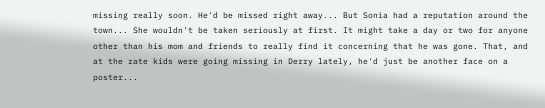missing really soon. He'd be missed right away... But Sonia had a reputation around the town... She wouldn't be taken seriously at first. It might take a day or two for anyone other than his mom and friends to really find it concerning that he was gone. That, and at the rate kids were going missing in Derry lately, he'd just be another face on a poster...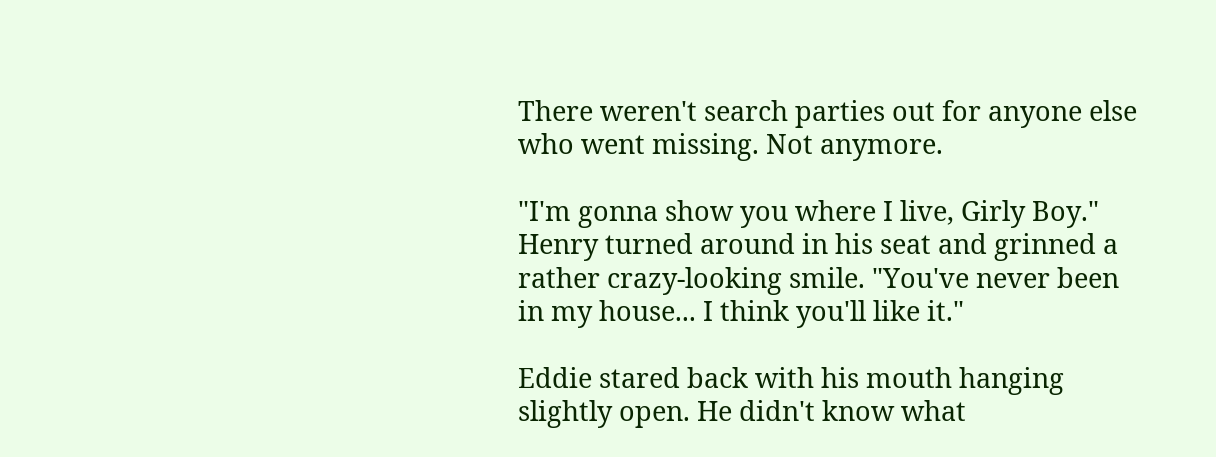There weren't search parties out for anyone else who went missing. Not anymore.

"I'm gonna show you where I live, Girly Boy." Henry turned around in his seat and grinned a rather crazy-looking smile. "You've never been in my house... I think you'll like it."

Eddie stared back with his mouth hanging slightly open. He didn't know what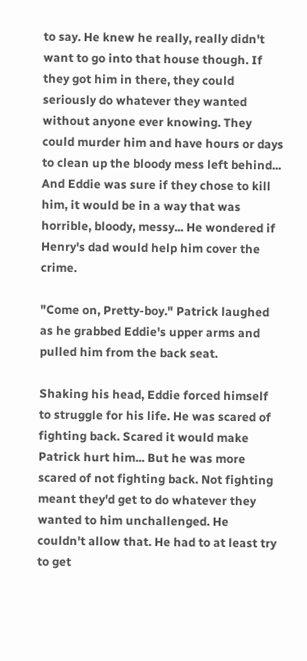to say. He knew he really, really didn't want to go into that house though. If they got him in there, they could seriously do whatever they wanted without anyone ever knowing. They could murder him and have hours or days to clean up the bloody mess left behind... And Eddie was sure if they chose to kill him, it would be in a way that was horrible, bloody, messy... He wondered if Henry's dad would help him cover the crime.

"Come on, Pretty-boy." Patrick laughed as he grabbed Eddie's upper arms and pulled him from the back seat.

Shaking his head, Eddie forced himself to struggle for his life. He was scared of fighting back. Scared it would make Patrick hurt him... But he was more scared of not fighting back. Not fighting meant they'd get to do whatever they wanted to him unchallenged. He couldn't allow that. He had to at least try to get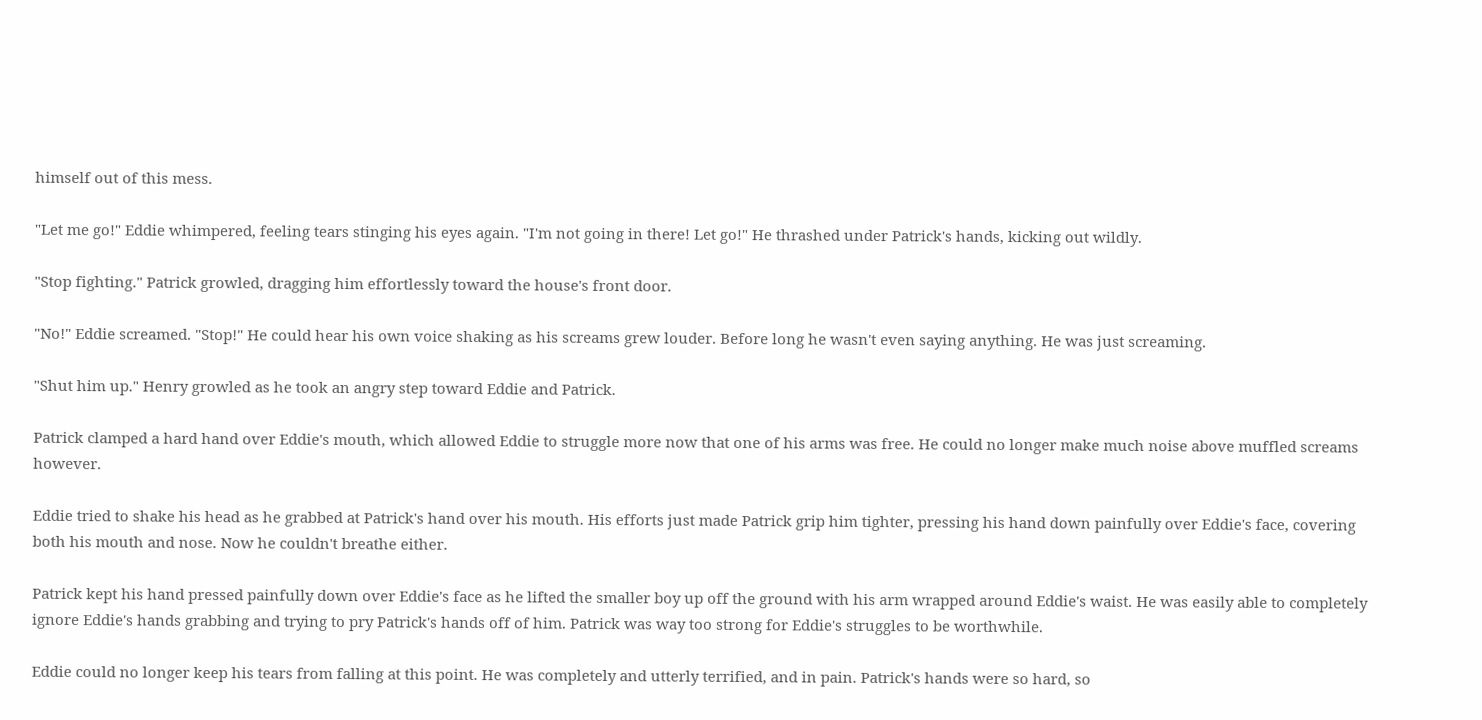himself out of this mess.

"Let me go!" Eddie whimpered, feeling tears stinging his eyes again. "I'm not going in there! Let go!" He thrashed under Patrick's hands, kicking out wildly.

"Stop fighting." Patrick growled, dragging him effortlessly toward the house's front door.

"No!" Eddie screamed. "Stop!" He could hear his own voice shaking as his screams grew louder. Before long he wasn't even saying anything. He was just screaming.

"Shut him up." Henry growled as he took an angry step toward Eddie and Patrick.

Patrick clamped a hard hand over Eddie's mouth, which allowed Eddie to struggle more now that one of his arms was free. He could no longer make much noise above muffled screams however.

Eddie tried to shake his head as he grabbed at Patrick's hand over his mouth. His efforts just made Patrick grip him tighter, pressing his hand down painfully over Eddie's face, covering both his mouth and nose. Now he couldn't breathe either.

Patrick kept his hand pressed painfully down over Eddie's face as he lifted the smaller boy up off the ground with his arm wrapped around Eddie's waist. He was easily able to completely ignore Eddie's hands grabbing and trying to pry Patrick's hands off of him. Patrick was way too strong for Eddie's struggles to be worthwhile.

Eddie could no longer keep his tears from falling at this point. He was completely and utterly terrified, and in pain. Patrick's hands were so hard, so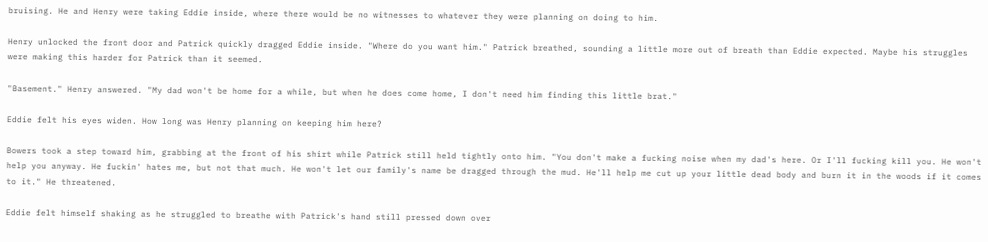bruising. He and Henry were taking Eddie inside, where there would be no witnesses to whatever they were planning on doing to him.

Henry unlocked the front door and Patrick quickly dragged Eddie inside. "Where do you want him." Patrick breathed, sounding a little more out of breath than Eddie expected. Maybe his struggles were making this harder for Patrick than it seemed.

"Basement." Henry answered. "My dad won't be home for a while, but when he does come home, I don't need him finding this little brat."

Eddie felt his eyes widen. How long was Henry planning on keeping him here?

Bowers took a step toward him, grabbing at the front of his shirt while Patrick still held tightly onto him. "You don't make a fucking noise when my dad's here. Or I'll fucking kill you. He won't help you anyway. He fuckin' hates me, but not that much. He won't let our family's name be dragged through the mud. He'll help me cut up your little dead body and burn it in the woods if it comes to it." He threatened.

Eddie felt himself shaking as he struggled to breathe with Patrick's hand still pressed down over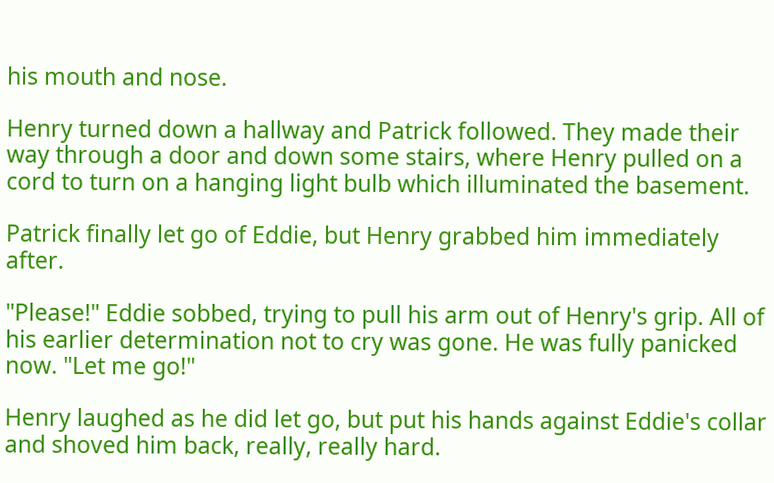his mouth and nose.

Henry turned down a hallway and Patrick followed. They made their way through a door and down some stairs, where Henry pulled on a cord to turn on a hanging light bulb which illuminated the basement.

Patrick finally let go of Eddie, but Henry grabbed him immediately after.

"Please!" Eddie sobbed, trying to pull his arm out of Henry's grip. All of his earlier determination not to cry was gone. He was fully panicked now. "Let me go!"

Henry laughed as he did let go, but put his hands against Eddie's collar and shoved him back, really, really hard.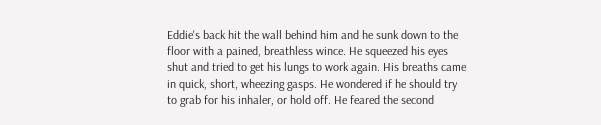Eddie's back hit the wall behind him and he sunk down to the floor with a pained, breathless wince. He squeezed his eyes shut and tried to get his lungs to work again. His breaths came in quick, short, wheezing gasps. He wondered if he should try to grab for his inhaler, or hold off. He feared the second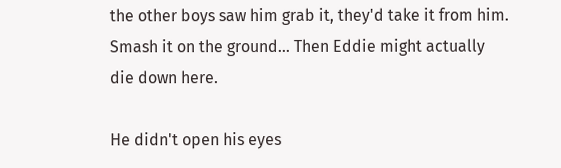the other boys saw him grab it, they'd take it from him. Smash it on the ground... Then Eddie might actually die down here.

He didn't open his eyes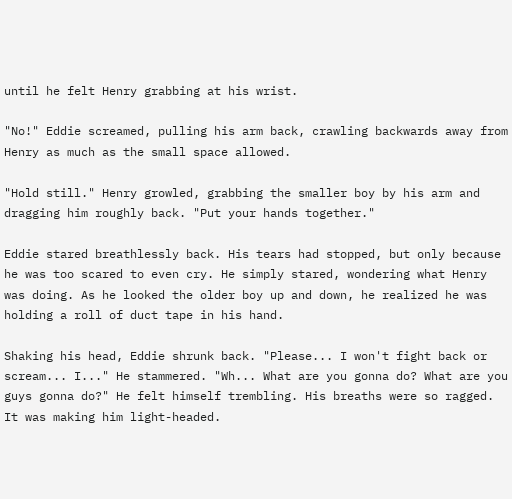until he felt Henry grabbing at his wrist.

"No!" Eddie screamed, pulling his arm back, crawling backwards away from Henry as much as the small space allowed.

"Hold still." Henry growled, grabbing the smaller boy by his arm and dragging him roughly back. "Put your hands together."

Eddie stared breathlessly back. His tears had stopped, but only because he was too scared to even cry. He simply stared, wondering what Henry was doing. As he looked the older boy up and down, he realized he was holding a roll of duct tape in his hand.

Shaking his head, Eddie shrunk back. "Please... I won't fight back or scream... I..." He stammered. "Wh... What are you gonna do? What are you guys gonna do?" He felt himself trembling. His breaths were so ragged. It was making him light-headed.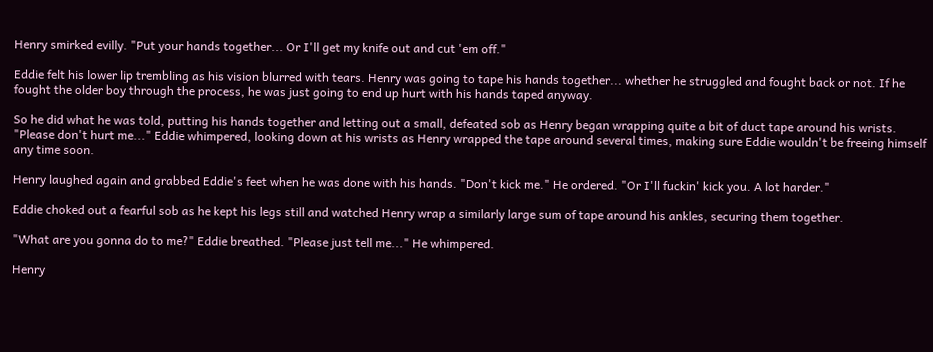Henry smirked evilly. "Put your hands together... Or I'll get my knife out and cut 'em off."

Eddie felt his lower lip trembling as his vision blurred with tears. Henry was going to tape his hands together... whether he struggled and fought back or not. If he fought the older boy through the process, he was just going to end up hurt with his hands taped anyway.

So he did what he was told, putting his hands together and letting out a small, defeated sob as Henry began wrapping quite a bit of duct tape around his wrists. "Please don't hurt me..." Eddie whimpered, looking down at his wrists as Henry wrapped the tape around several times, making sure Eddie wouldn't be freeing himself any time soon.

Henry laughed again and grabbed Eddie's feet when he was done with his hands. "Don't kick me." He ordered. "Or I'll fuckin' kick you. A lot harder."

Eddie choked out a fearful sob as he kept his legs still and watched Henry wrap a similarly large sum of tape around his ankles, securing them together.

"What are you gonna do to me?" Eddie breathed. "Please just tell me..." He whimpered.

Henry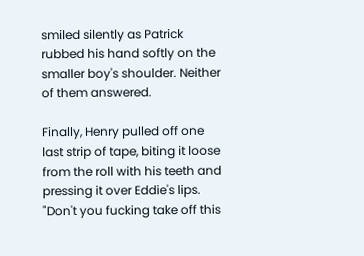smiled silently as Patrick rubbed his hand softly on the smaller boy's shoulder. Neither of them answered.

Finally, Henry pulled off one last strip of tape, biting it loose from the roll with his teeth and pressing it over Eddie's lips. "Don't you fucking take off this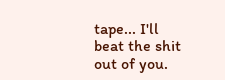tape... I'll beat the shit out of you.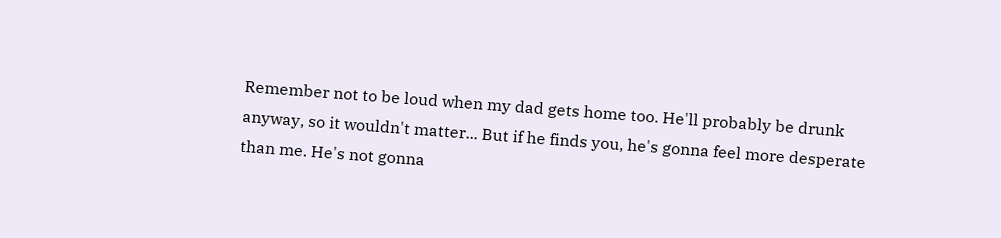Remember not to be loud when my dad gets home too. He'll probably be drunk anyway, so it wouldn't matter... But if he finds you, he's gonna feel more desperate than me. He's not gonna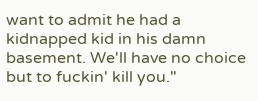want to admit he had a kidnapped kid in his damn basement. We'll have no choice but to fuckin' kill you."